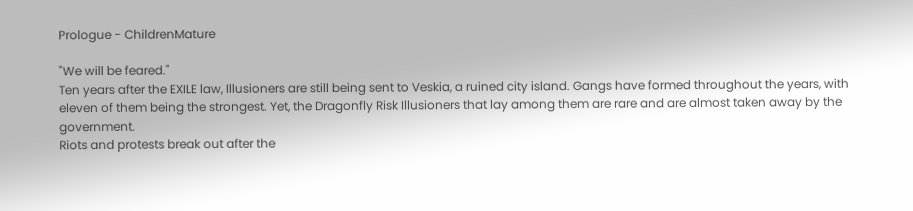Prologue - ChildrenMature

"We will be feared."
Ten years after the EXILE law, Illusioners are still being sent to Veskia, a ruined city island. Gangs have formed throughout the years, with eleven of them being the strongest. Yet, the Dragonfly Risk Illusioners that lay among them are rare and are almost taken away by the government.
Riots and protests break out after the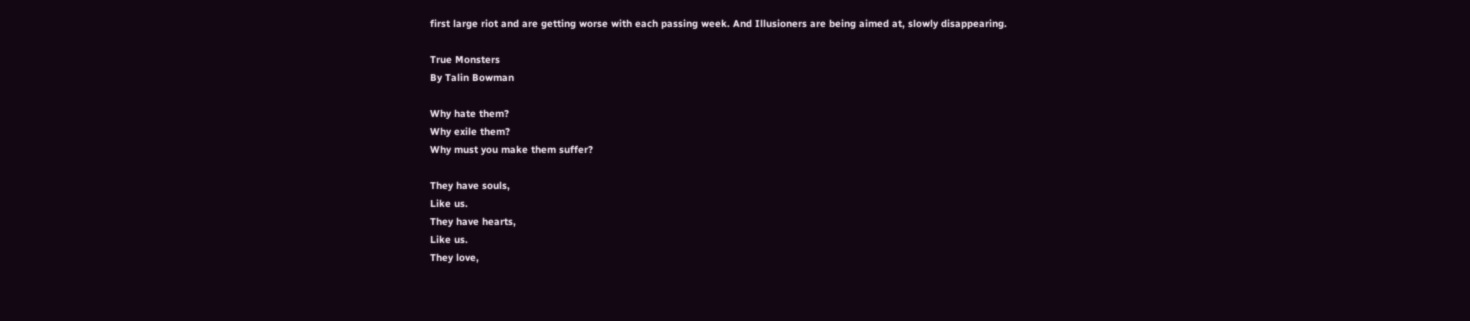first large riot and are getting worse with each passing week. And Illusioners are being aimed at, slowly disappearing.

True Monsters
By Talin Bowman

Why hate them?
Why exile them?
Why must you make them suffer?

They have souls,
Like us.
They have hearts,
Like us.
They love,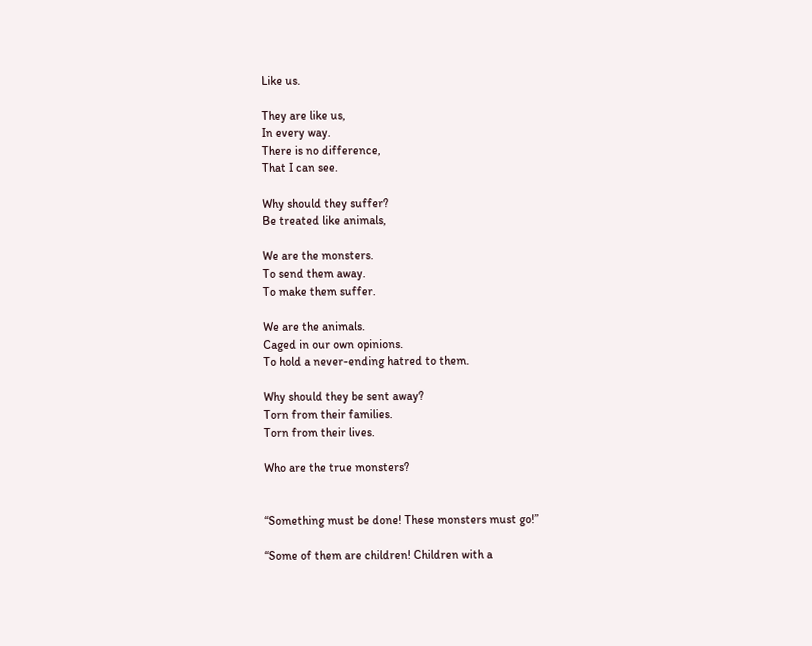Like us.

They are like us,
In every way.
There is no difference,
That I can see.

Why should they suffer?
Be treated like animals,

We are the monsters.
To send them away.
To make them suffer.

We are the animals.
Caged in our own opinions.
To hold a never-ending hatred to them.

Why should they be sent away?
Torn from their families.
Torn from their lives.

Who are the true monsters?


“Something must be done! These monsters must go!”

“Some of them are children! Children with a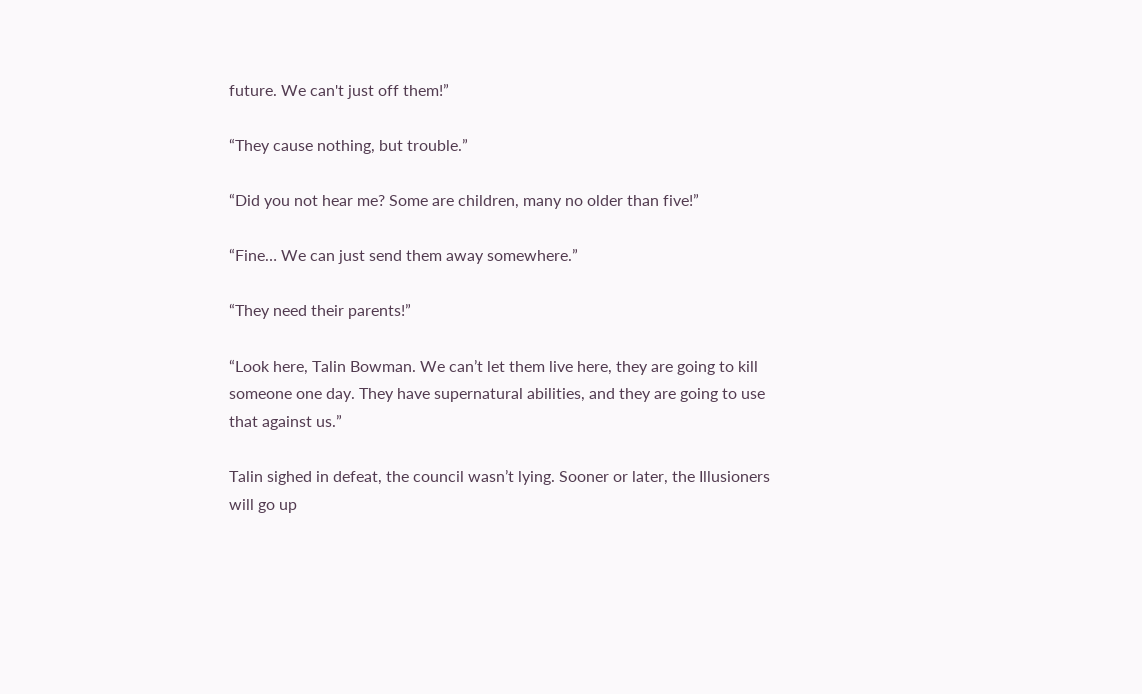future. We can't just off them!”

“They cause nothing, but trouble.”

“Did you not hear me? Some are children, many no older than five!”

“Fine… We can just send them away somewhere.”

“They need their parents!”

“Look here, Talin Bowman. We can’t let them live here, they are going to kill someone one day. They have supernatural abilities, and they are going to use that against us.”

Talin sighed in defeat, the council wasn’t lying. Sooner or later, the Illusioners will go up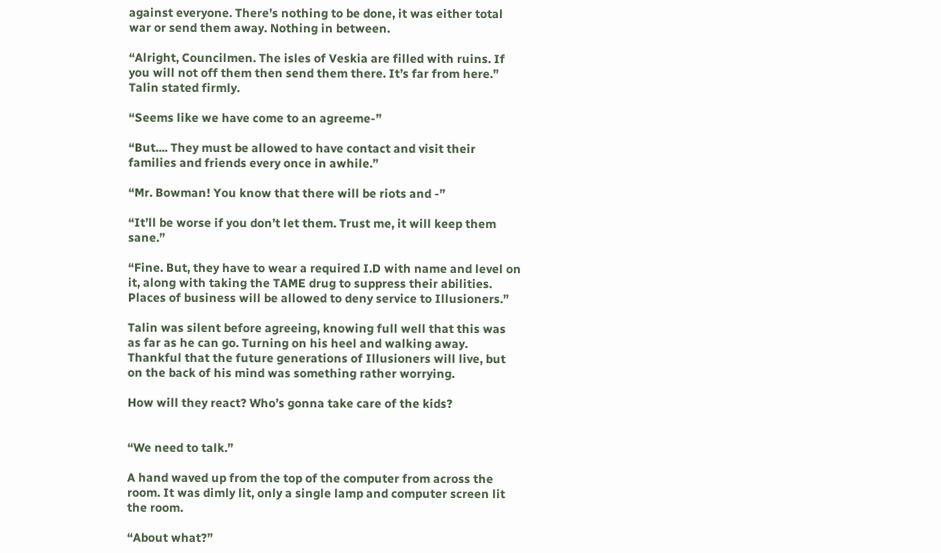against everyone. There’s nothing to be done, it was either total war or send them away. Nothing in between.

“Alright, Councilmen. The isles of Veskia are filled with ruins. If you will not off them then send them there. It’s far from here.” Talin stated firmly.

“Seems like we have come to an agreeme-”

“But.... They must be allowed to have contact and visit their families and friends every once in awhile.”

“Mr. Bowman! You know that there will be riots and -”

“It’ll be worse if you don’t let them. Trust me, it will keep them sane.”

“Fine. But, they have to wear a required I.D with name and level on it, along with taking the TAME drug to suppress their abilities. Places of business will be allowed to deny service to Illusioners.”

Talin was silent before agreeing, knowing full well that this was as far as he can go. Turning on his heel and walking away. Thankful that the future generations of Illusioners will live, but on the back of his mind was something rather worrying.

How will they react? Who’s gonna take care of the kids?


“We need to talk.”

A hand waved up from the top of the computer from across the room. It was dimly lit, only a single lamp and computer screen lit the room.

“About what?”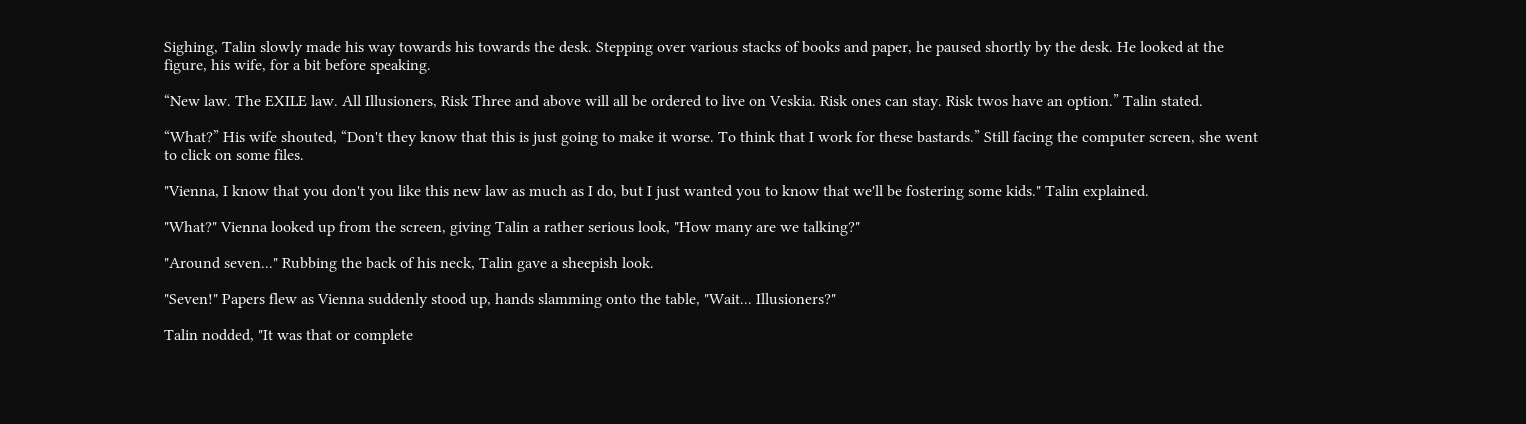Sighing, Talin slowly made his way towards his towards the desk. Stepping over various stacks of books and paper, he paused shortly by the desk. He looked at the figure, his wife, for a bit before speaking.

“New law. The EXILE law. All Illusioners, Risk Three and above will all be ordered to live on Veskia. Risk ones can stay. Risk twos have an option.” Talin stated.

“What?” His wife shouted, “Don't they know that this is just going to make it worse. To think that I work for these bastards.” Still facing the computer screen, she went to click on some files.

"Vienna, I know that you don't you like this new law as much as I do, but I just wanted you to know that we'll be fostering some kids." Talin explained.

"What?" Vienna looked up from the screen, giving Talin a rather serious look, "How many are we talking?"

"Around seven..." Rubbing the back of his neck, Talin gave a sheepish look.

"Seven!" Papers flew as Vienna suddenly stood up, hands slamming onto the table, "Wait... Illusioners?"

Talin nodded, "It was that or complete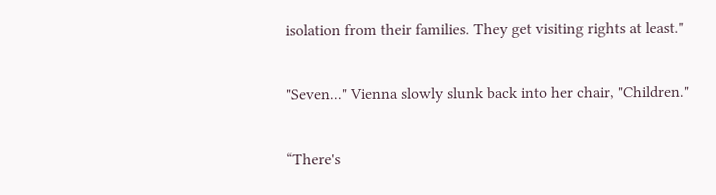isolation from their families. They get visiting rights at least."

"Seven..." Vienna slowly slunk back into her chair, "Children."

“There's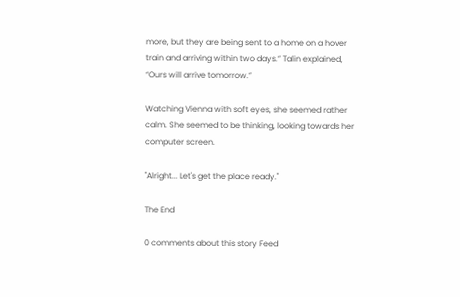more, but they are being sent to a home on a hover train and arriving within two days.” Talin explained, “Ours will arrive tomorrow.”

Watching Vienna with soft eyes, she seemed rather calm. She seemed to be thinking, looking towards her computer screen.

"Alright... Let's get the place ready."

The End

0 comments about this story Feed